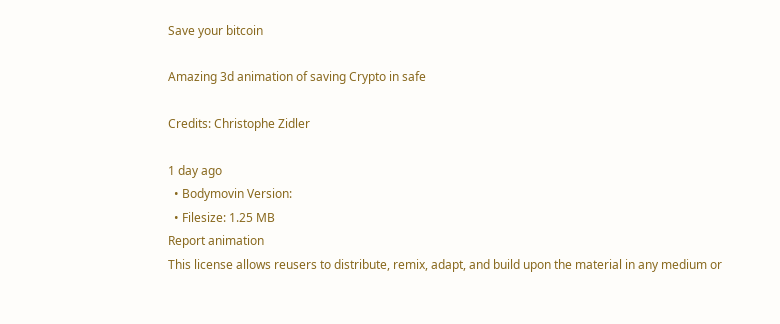Save your bitcoin

Amazing 3d animation of saving Crypto in safe

Credits: Christophe Zidler

1 day ago
  • Bodymovin Version:
  • Filesize: 1.25 MB
Report animation
This license allows reusers to distribute, remix, adapt, and build upon the material in any medium or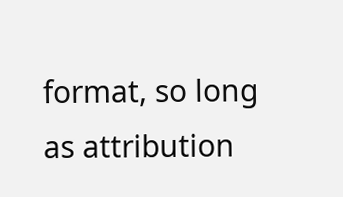format, so long as attribution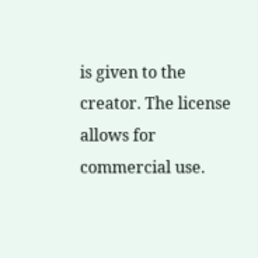is given to the creator. The license allows for commercial use.